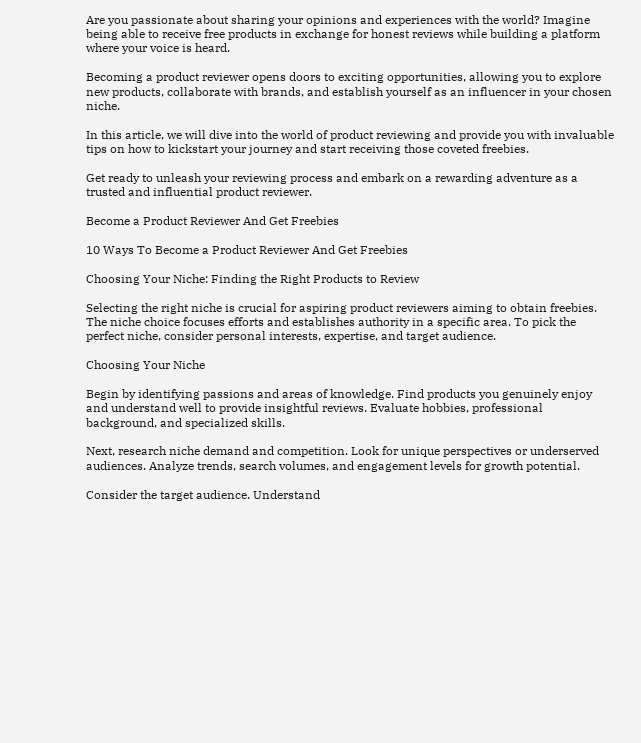Are you passionate about sharing your opinions and experiences with the world? Imagine being able to receive free products in exchange for honest reviews while building a platform where your voice is heard.

Becoming a product reviewer opens doors to exciting opportunities, allowing you to explore new products, collaborate with brands, and establish yourself as an influencer in your chosen niche.

In this article, we will dive into the world of product reviewing and provide you with invaluable tips on how to kickstart your journey and start receiving those coveted freebies.

Get ready to unleash your reviewing process and embark on a rewarding adventure as a trusted and influential product reviewer.

Become a Product Reviewer And Get Freebies

10 Ways To Become a Product Reviewer And Get Freebies

Choosing Your Niche: Finding the Right Products to Review

Selecting the right niche is crucial for aspiring product reviewers aiming to obtain freebies. The niche choice focuses efforts and establishes authority in a specific area. To pick the perfect niche, consider personal interests, expertise, and target audience.

Choosing Your Niche

Begin by identifying passions and areas of knowledge. Find products you genuinely enjoy and understand well to provide insightful reviews. Evaluate hobbies, professional background, and specialized skills.

Next, research niche demand and competition. Look for unique perspectives or underserved audiences. Analyze trends, search volumes, and engagement levels for growth potential.

Consider the target audience. Understand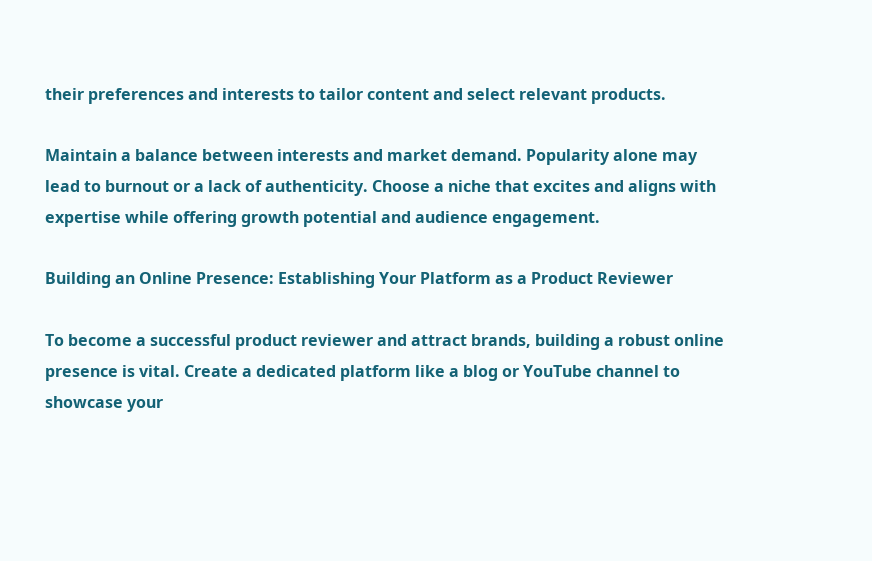their preferences and interests to tailor content and select relevant products.

Maintain a balance between interests and market demand. Popularity alone may lead to burnout or a lack of authenticity. Choose a niche that excites and aligns with expertise while offering growth potential and audience engagement.

Building an Online Presence: Establishing Your Platform as a Product Reviewer

To become a successful product reviewer and attract brands, building a robust online presence is vital. Create a dedicated platform like a blog or YouTube channel to showcase your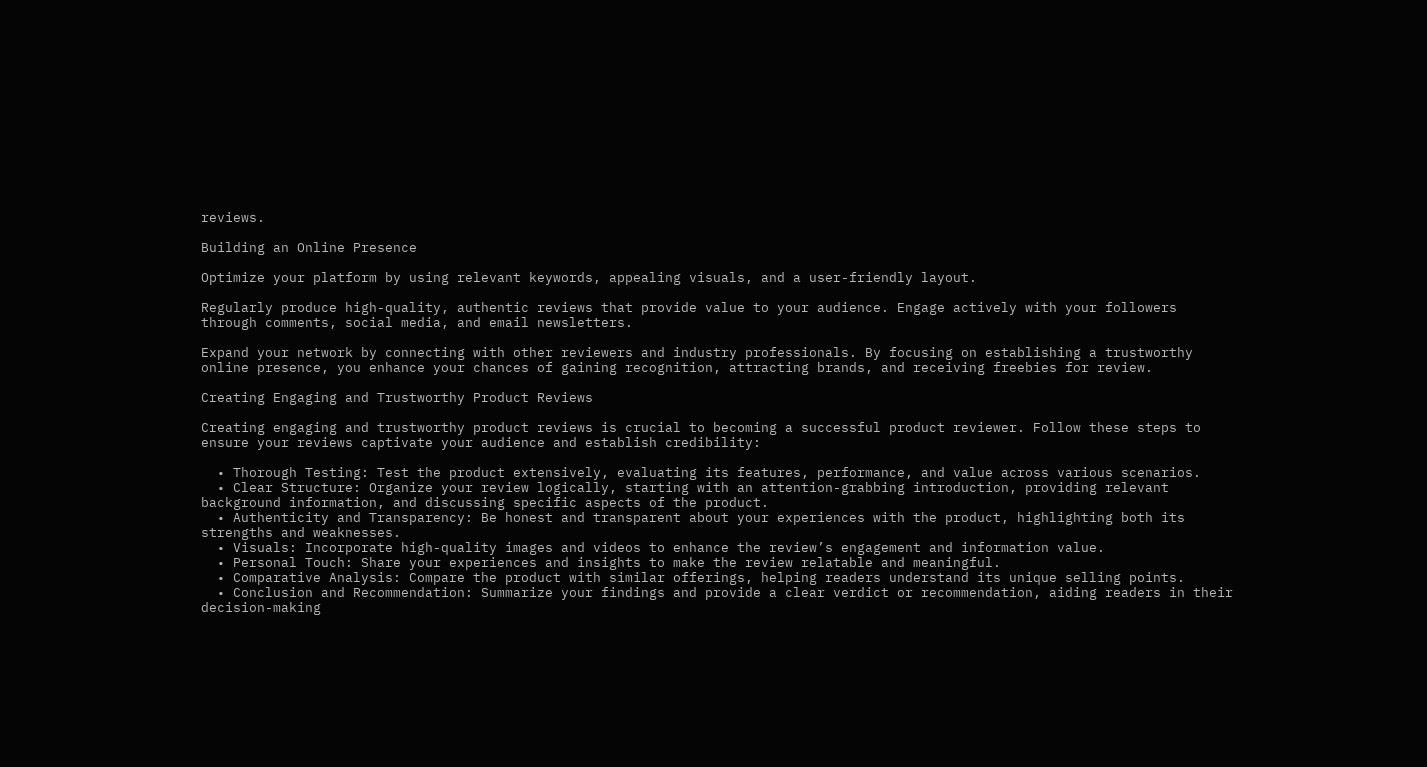reviews.

Building an Online Presence

Optimize your platform by using relevant keywords, appealing visuals, and a user-friendly layout.

Regularly produce high-quality, authentic reviews that provide value to your audience. Engage actively with your followers through comments, social media, and email newsletters.

Expand your network by connecting with other reviewers and industry professionals. By focusing on establishing a trustworthy online presence, you enhance your chances of gaining recognition, attracting brands, and receiving freebies for review.

Creating Engaging and Trustworthy Product Reviews

Creating engaging and trustworthy product reviews is crucial to becoming a successful product reviewer. Follow these steps to ensure your reviews captivate your audience and establish credibility:

  • Thorough Testing: Test the product extensively, evaluating its features, performance, and value across various scenarios.
  • Clear Structure: Organize your review logically, starting with an attention-grabbing introduction, providing relevant background information, and discussing specific aspects of the product.
  • Authenticity and Transparency: Be honest and transparent about your experiences with the product, highlighting both its strengths and weaknesses.
  • Visuals: Incorporate high-quality images and videos to enhance the review’s engagement and information value.
  • Personal Touch: Share your experiences and insights to make the review relatable and meaningful.
  • Comparative Analysis: Compare the product with similar offerings, helping readers understand its unique selling points.
  • Conclusion and Recommendation: Summarize your findings and provide a clear verdict or recommendation, aiding readers in their decision-making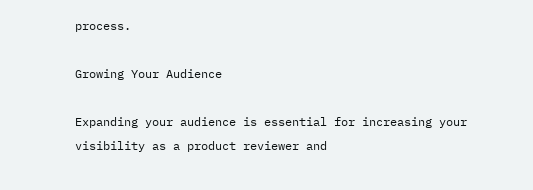process.

Growing Your Audience

Expanding your audience is essential for increasing your visibility as a product reviewer and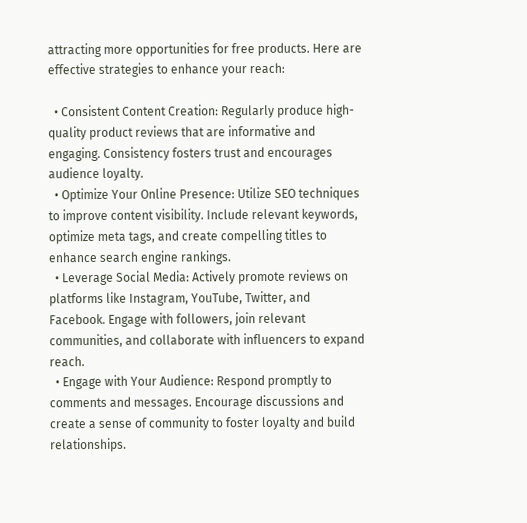attracting more opportunities for free products. Here are effective strategies to enhance your reach:

  • Consistent Content Creation: Regularly produce high-quality product reviews that are informative and engaging. Consistency fosters trust and encourages audience loyalty.
  • Optimize Your Online Presence: Utilize SEO techniques to improve content visibility. Include relevant keywords, optimize meta tags, and create compelling titles to enhance search engine rankings.
  • Leverage Social Media: Actively promote reviews on platforms like Instagram, YouTube, Twitter, and Facebook. Engage with followers, join relevant communities, and collaborate with influencers to expand reach.
  • Engage with Your Audience: Respond promptly to comments and messages. Encourage discussions and create a sense of community to foster loyalty and build relationships.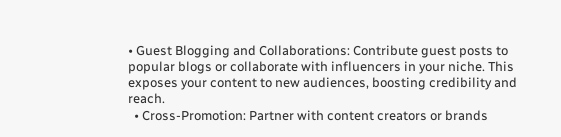• Guest Blogging and Collaborations: Contribute guest posts to popular blogs or collaborate with influencers in your niche. This exposes your content to new audiences, boosting credibility and reach.
  • Cross-Promotion: Partner with content creators or brands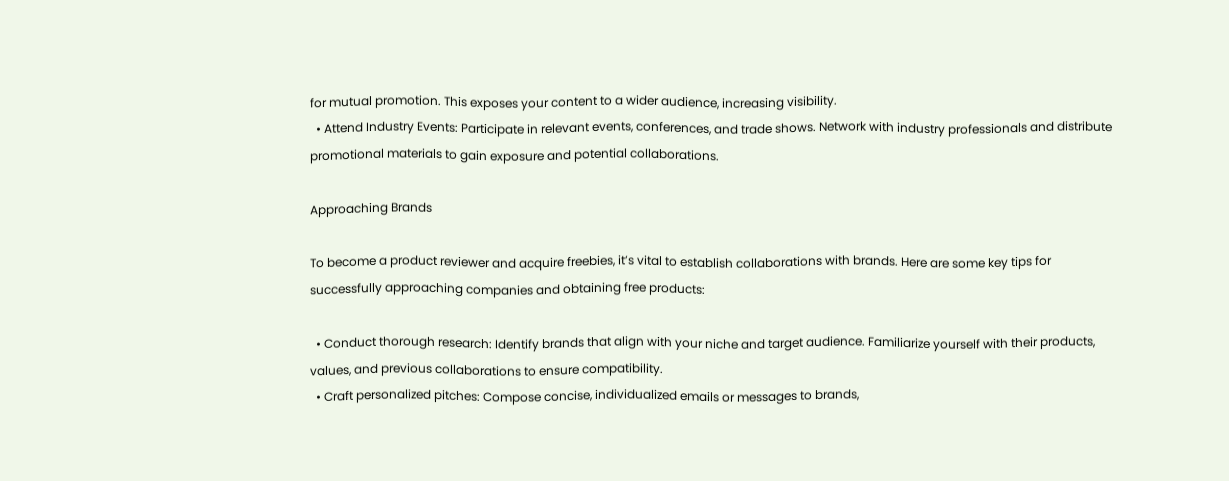for mutual promotion. This exposes your content to a wider audience, increasing visibility.
  • Attend Industry Events: Participate in relevant events, conferences, and trade shows. Network with industry professionals and distribute promotional materials to gain exposure and potential collaborations.

Approaching Brands

To become a product reviewer and acquire freebies, it’s vital to establish collaborations with brands. Here are some key tips for successfully approaching companies and obtaining free products:

  • Conduct thorough research: Identify brands that align with your niche and target audience. Familiarize yourself with their products, values, and previous collaborations to ensure compatibility.
  • Craft personalized pitches: Compose concise, individualized emails or messages to brands,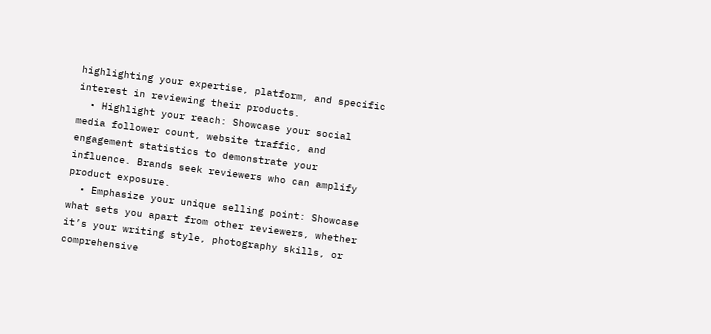highlighting your expertise, platform, and specific interest in reviewing their products.
  • Highlight your reach: Showcase your social media follower count, website traffic, and engagement statistics to demonstrate your influence. Brands seek reviewers who can amplify product exposure.
  • Emphasize your unique selling point: Showcase what sets you apart from other reviewers, whether it’s your writing style, photography skills, or comprehensive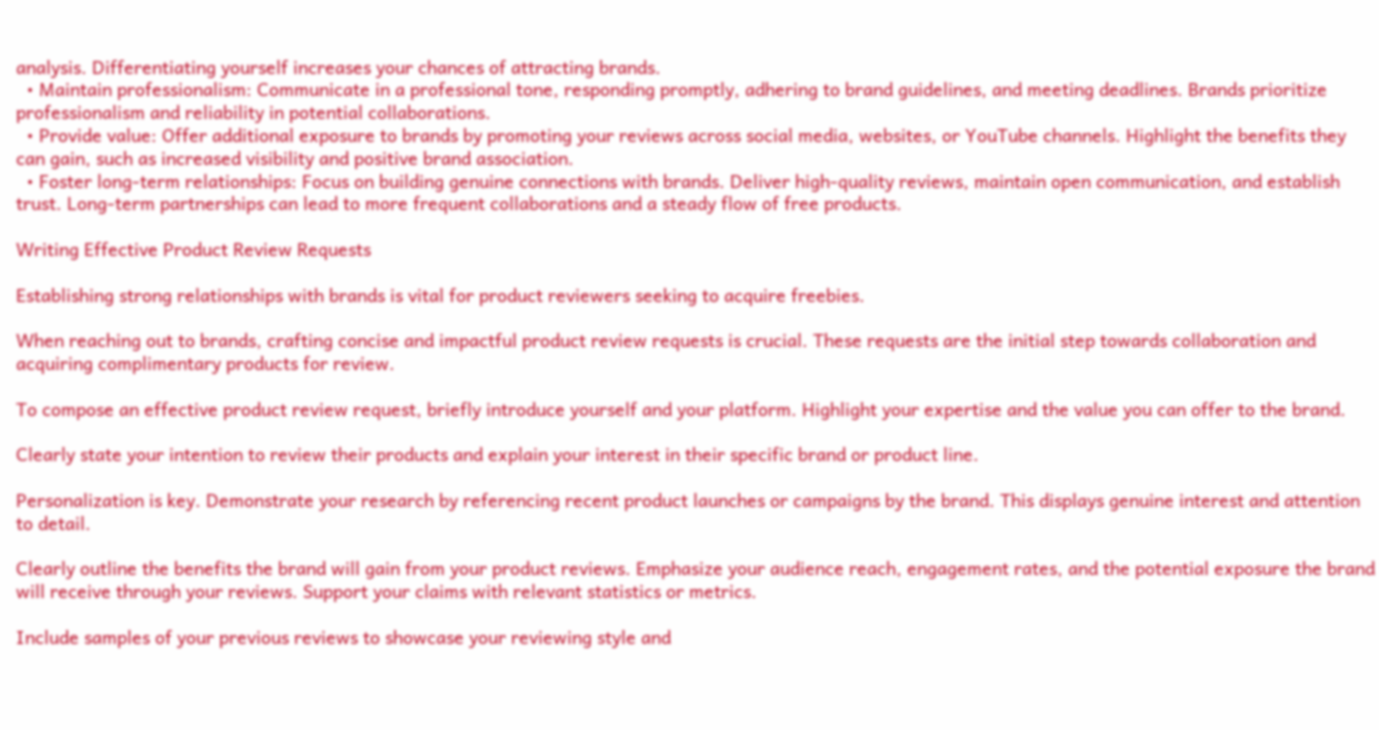analysis. Differentiating yourself increases your chances of attracting brands.
  • Maintain professionalism: Communicate in a professional tone, responding promptly, adhering to brand guidelines, and meeting deadlines. Brands prioritize professionalism and reliability in potential collaborations.
  • Provide value: Offer additional exposure to brands by promoting your reviews across social media, websites, or YouTube channels. Highlight the benefits they can gain, such as increased visibility and positive brand association.
  • Foster long-term relationships: Focus on building genuine connections with brands. Deliver high-quality reviews, maintain open communication, and establish trust. Long-term partnerships can lead to more frequent collaborations and a steady flow of free products.

Writing Effective Product Review Requests

Establishing strong relationships with brands is vital for product reviewers seeking to acquire freebies.

When reaching out to brands, crafting concise and impactful product review requests is crucial. These requests are the initial step towards collaboration and acquiring complimentary products for review.

To compose an effective product review request, briefly introduce yourself and your platform. Highlight your expertise and the value you can offer to the brand.

Clearly state your intention to review their products and explain your interest in their specific brand or product line.

Personalization is key. Demonstrate your research by referencing recent product launches or campaigns by the brand. This displays genuine interest and attention to detail.

Clearly outline the benefits the brand will gain from your product reviews. Emphasize your audience reach, engagement rates, and the potential exposure the brand will receive through your reviews. Support your claims with relevant statistics or metrics.

Include samples of your previous reviews to showcase your reviewing style and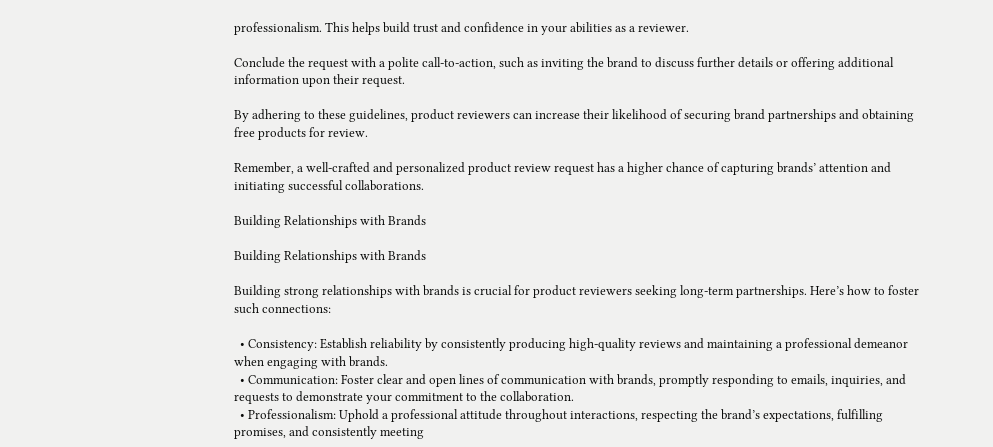professionalism. This helps build trust and confidence in your abilities as a reviewer.

Conclude the request with a polite call-to-action, such as inviting the brand to discuss further details or offering additional information upon their request.

By adhering to these guidelines, product reviewers can increase their likelihood of securing brand partnerships and obtaining free products for review.

Remember, a well-crafted and personalized product review request has a higher chance of capturing brands’ attention and initiating successful collaborations.

Building Relationships with Brands

Building Relationships with Brands

Building strong relationships with brands is crucial for product reviewers seeking long-term partnerships. Here’s how to foster such connections:

  • Consistency: Establish reliability by consistently producing high-quality reviews and maintaining a professional demeanor when engaging with brands.
  • Communication: Foster clear and open lines of communication with brands, promptly responding to emails, inquiries, and requests to demonstrate your commitment to the collaboration.
  • Professionalism: Uphold a professional attitude throughout interactions, respecting the brand’s expectations, fulfilling promises, and consistently meeting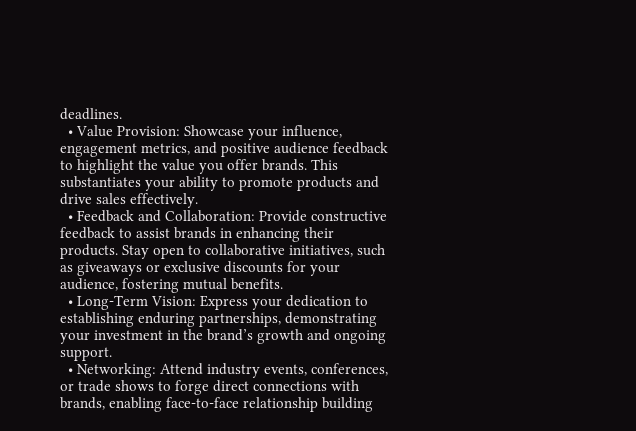deadlines.
  • Value Provision: Showcase your influence, engagement metrics, and positive audience feedback to highlight the value you offer brands. This substantiates your ability to promote products and drive sales effectively.
  • Feedback and Collaboration: Provide constructive feedback to assist brands in enhancing their products. Stay open to collaborative initiatives, such as giveaways or exclusive discounts for your audience, fostering mutual benefits.
  • Long-Term Vision: Express your dedication to establishing enduring partnerships, demonstrating your investment in the brand’s growth and ongoing support.
  • Networking: Attend industry events, conferences, or trade shows to forge direct connections with brands, enabling face-to-face relationship building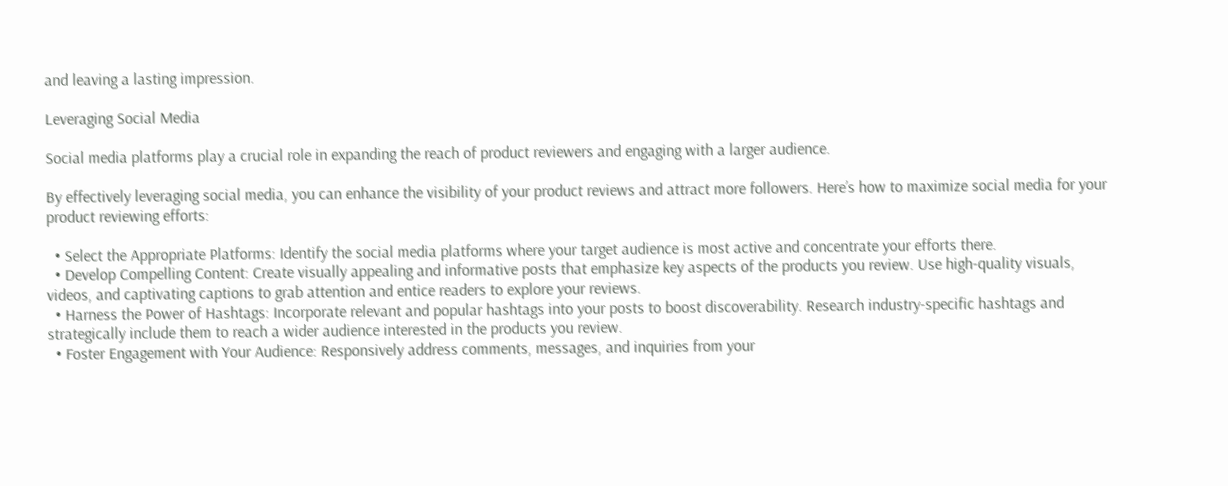and leaving a lasting impression.

Leveraging Social Media

Social media platforms play a crucial role in expanding the reach of product reviewers and engaging with a larger audience.

By effectively leveraging social media, you can enhance the visibility of your product reviews and attract more followers. Here’s how to maximize social media for your product reviewing efforts:

  • Select the Appropriate Platforms: Identify the social media platforms where your target audience is most active and concentrate your efforts there.
  • Develop Compelling Content: Create visually appealing and informative posts that emphasize key aspects of the products you review. Use high-quality visuals, videos, and captivating captions to grab attention and entice readers to explore your reviews.
  • Harness the Power of Hashtags: Incorporate relevant and popular hashtags into your posts to boost discoverability. Research industry-specific hashtags and strategically include them to reach a wider audience interested in the products you review.
  • Foster Engagement with Your Audience: Responsively address comments, messages, and inquiries from your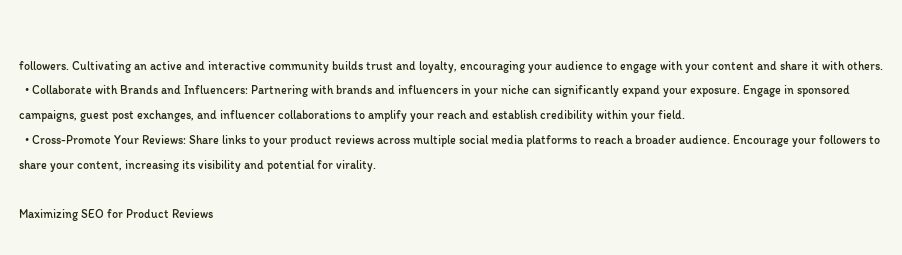followers. Cultivating an active and interactive community builds trust and loyalty, encouraging your audience to engage with your content and share it with others.
  • Collaborate with Brands and Influencers: Partnering with brands and influencers in your niche can significantly expand your exposure. Engage in sponsored campaigns, guest post exchanges, and influencer collaborations to amplify your reach and establish credibility within your field.
  • Cross-Promote Your Reviews: Share links to your product reviews across multiple social media platforms to reach a broader audience. Encourage your followers to share your content, increasing its visibility and potential for virality.

Maximizing SEO for Product Reviews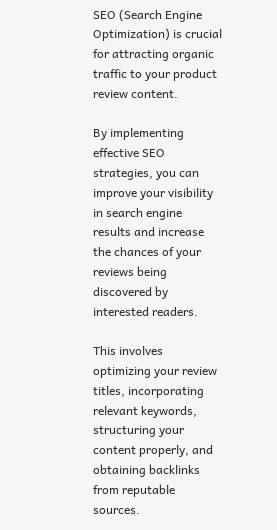SEO (Search Engine Optimization) is crucial for attracting organic traffic to your product review content.

By implementing effective SEO strategies, you can improve your visibility in search engine results and increase the chances of your reviews being discovered by interested readers.

This involves optimizing your review titles, incorporating relevant keywords, structuring your content properly, and obtaining backlinks from reputable sources.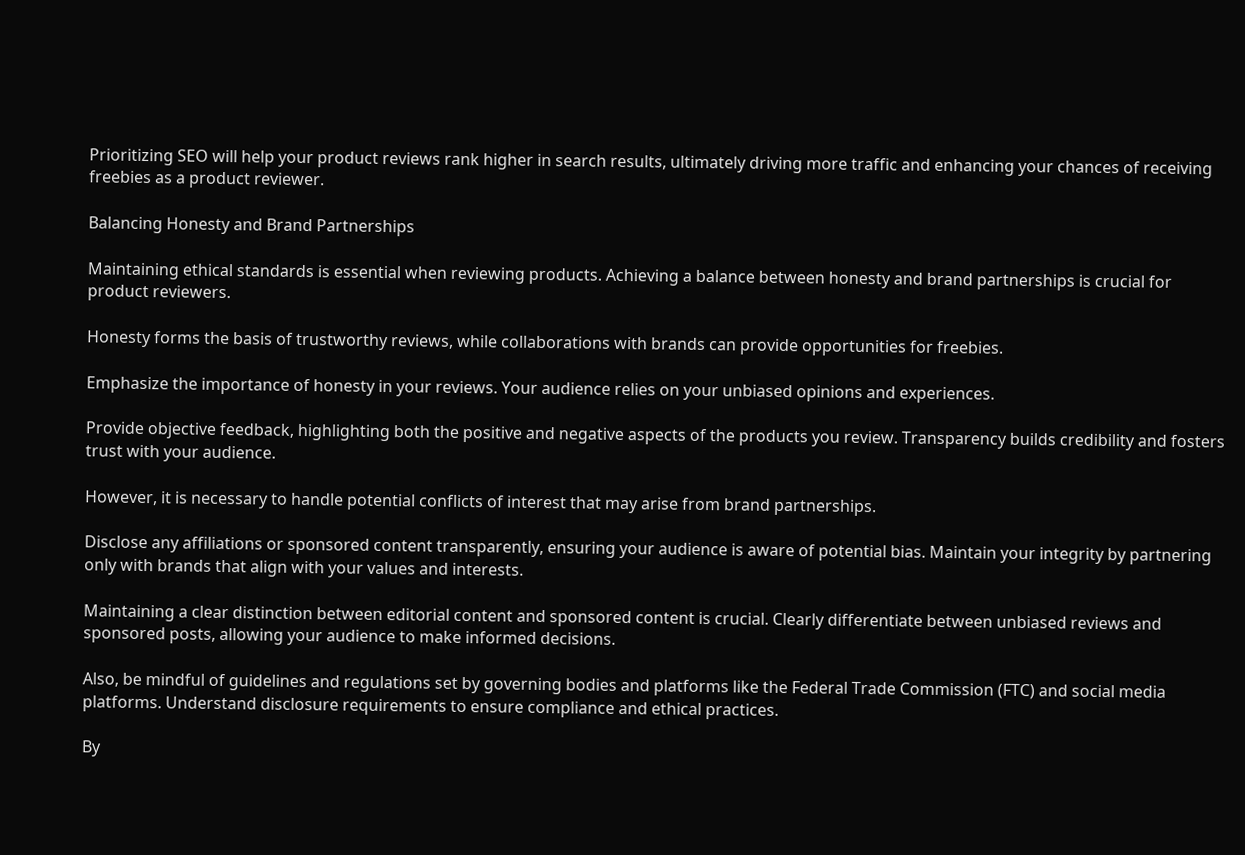Prioritizing SEO will help your product reviews rank higher in search results, ultimately driving more traffic and enhancing your chances of receiving freebies as a product reviewer.

Balancing Honesty and Brand Partnerships

Maintaining ethical standards is essential when reviewing products. Achieving a balance between honesty and brand partnerships is crucial for product reviewers.

Honesty forms the basis of trustworthy reviews, while collaborations with brands can provide opportunities for freebies.

Emphasize the importance of honesty in your reviews. Your audience relies on your unbiased opinions and experiences.

Provide objective feedback, highlighting both the positive and negative aspects of the products you review. Transparency builds credibility and fosters trust with your audience.

However, it is necessary to handle potential conflicts of interest that may arise from brand partnerships.

Disclose any affiliations or sponsored content transparently, ensuring your audience is aware of potential bias. Maintain your integrity by partnering only with brands that align with your values and interests.

Maintaining a clear distinction between editorial content and sponsored content is crucial. Clearly differentiate between unbiased reviews and sponsored posts, allowing your audience to make informed decisions.

Also, be mindful of guidelines and regulations set by governing bodies and platforms like the Federal Trade Commission (FTC) and social media platforms. Understand disclosure requirements to ensure compliance and ethical practices.

By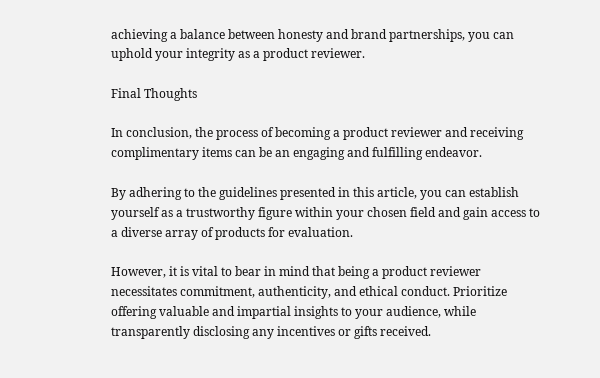achieving a balance between honesty and brand partnerships, you can uphold your integrity as a product reviewer.

Final Thoughts

In conclusion, the process of becoming a product reviewer and receiving complimentary items can be an engaging and fulfilling endeavor.

By adhering to the guidelines presented in this article, you can establish yourself as a trustworthy figure within your chosen field and gain access to a diverse array of products for evaluation.

However, it is vital to bear in mind that being a product reviewer necessitates commitment, authenticity, and ethical conduct. Prioritize offering valuable and impartial insights to your audience, while transparently disclosing any incentives or gifts received.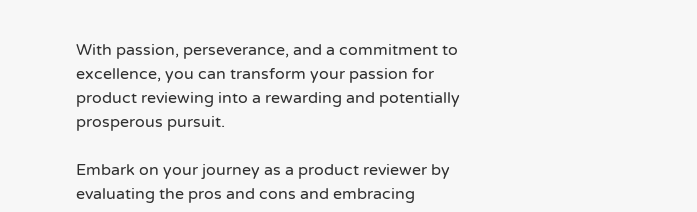With passion, perseverance, and a commitment to excellence, you can transform your passion for product reviewing into a rewarding and potentially prosperous pursuit.

Embark on your journey as a product reviewer by evaluating the pros and cons and embracing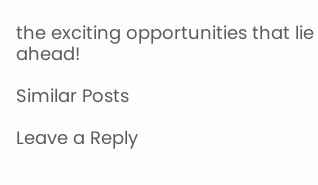the exciting opportunities that lie ahead!

Similar Posts

Leave a Reply